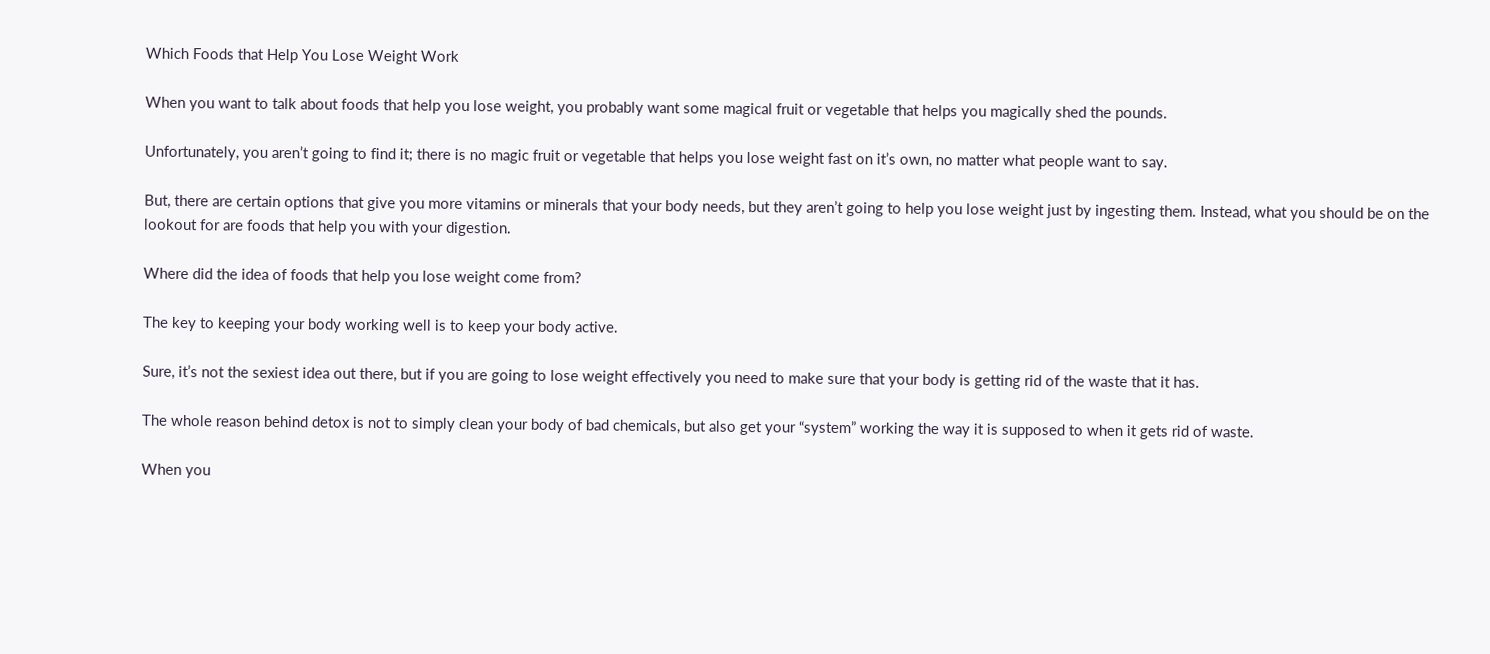Which Foods that Help You Lose Weight Work

When you want to talk about foods that help you lose weight, you probably want some magical fruit or vegetable that helps you magically shed the pounds.

Unfortunately, you aren’t going to find it; there is no magic fruit or vegetable that helps you lose weight fast on it’s own, no matter what people want to say.

But, there are certain options that give you more vitamins or minerals that your body needs, but they aren’t going to help you lose weight just by ingesting them. Instead, what you should be on the lookout for are foods that help you with your digestion.

Where did the idea of foods that help you lose weight come from?

The key to keeping your body working well is to keep your body active.

Sure, it’s not the sexiest idea out there, but if you are going to lose weight effectively you need to make sure that your body is getting rid of the waste that it has.

The whole reason behind detox is not to simply clean your body of bad chemicals, but also get your “system” working the way it is supposed to when it gets rid of waste.

When you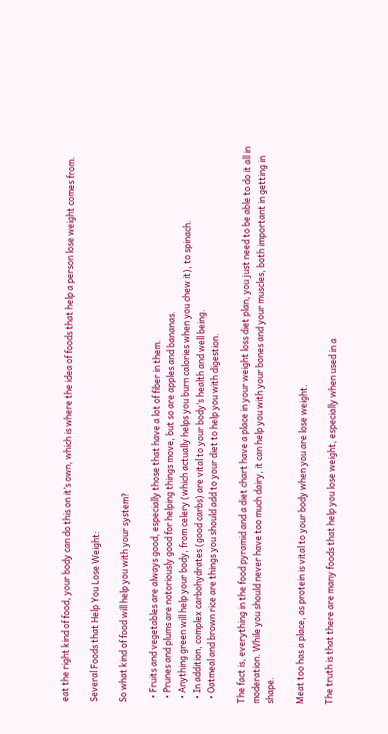eat the right kind of food, your body can do this on it’s own, which is where the idea of foods that help a person lose weight comes from.

Several Foods that Help You Lose Weight:

So what kind of food will help you with your system?

  • Fruits and vegetables are always good, especially those that have a lot of fiber in them.
  • Prunes and plums are notoriously good for helping things move, but so are apples and bananas.
  • Anything green will help your body, from celery (which actually helps you burn calories when you chew it), to spinach.
  • In addition, complex carbohydrates (good carbs) are vital to your body’s health and well being.
  • Oatmeal and brown rice are things you should add to your diet to help you with digestion.

The fact is, everything in the food pyramid and a diet chart have a place in your weight loss diet plan, you just need to be able to do it all in moderation. While you should never have too much dairy, it can help you with your bones and your muscles, both important in getting in shape.

Meat too has a place, as protein is vital to your body when you are lose weight.

The truth is that there are many foods that help you lose weight, especially when used in a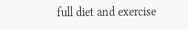full diet and exercise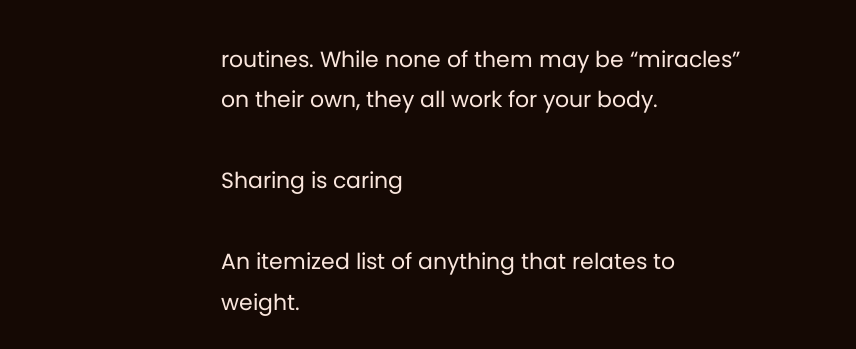routines. While none of them may be “miracles” on their own, they all work for your body.

Sharing is caring

An itemized list of anything that relates to weight.